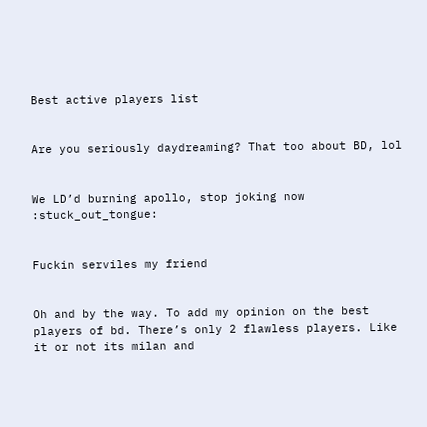Best active players list


Are you seriously daydreaming? That too about BD, lol


We LD’d burning apollo, stop joking now :stuck_out_tongue:


Fuckin serviles my friend


Oh and by the way. To add my opinion on the best players of bd. There’s only 2 flawless players. Like it or not its milan and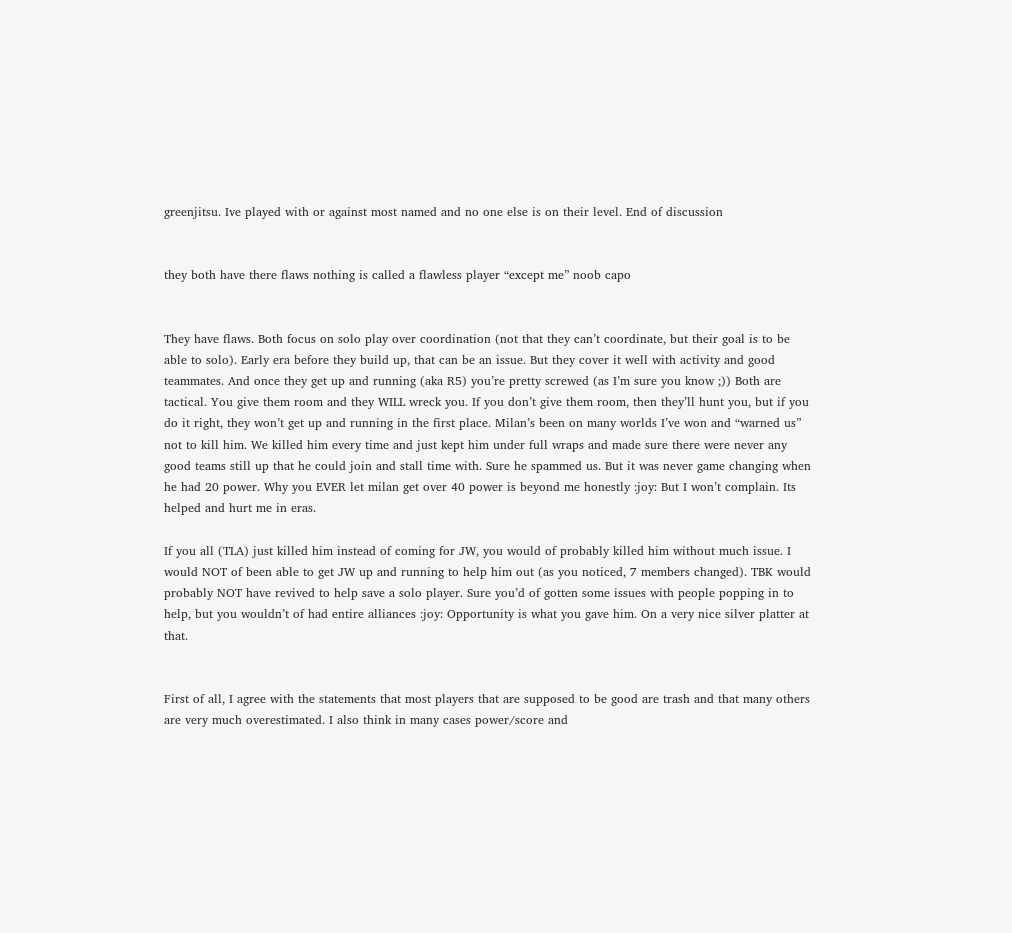greenjitsu. Ive played with or against most named and no one else is on their level. End of discussion


they both have there flaws nothing is called a flawless player “except me” noob capo


They have flaws. Both focus on solo play over coordination (not that they can’t coordinate, but their goal is to be able to solo). Early era before they build up, that can be an issue. But they cover it well with activity and good teammates. And once they get up and running (aka R5) you’re pretty screwed (as I’m sure you know ;)) Both are tactical. You give them room and they WILL wreck you. If you don’t give them room, then they’ll hunt you, but if you do it right, they won’t get up and running in the first place. Milan’s been on many worlds I’ve won and “warned us” not to kill him. We killed him every time and just kept him under full wraps and made sure there were never any good teams still up that he could join and stall time with. Sure he spammed us. But it was never game changing when he had 20 power. Why you EVER let milan get over 40 power is beyond me honestly :joy: But I won’t complain. Its helped and hurt me in eras.

If you all (TLA) just killed him instead of coming for JW, you would of probably killed him without much issue. I would NOT of been able to get JW up and running to help him out (as you noticed, 7 members changed). TBK would probably NOT have revived to help save a solo player. Sure you’d of gotten some issues with people popping in to help, but you wouldn’t of had entire alliances :joy: Opportunity is what you gave him. On a very nice silver platter at that.


First of all, I agree with the statements that most players that are supposed to be good are trash and that many others are very much overestimated. I also think in many cases power/score and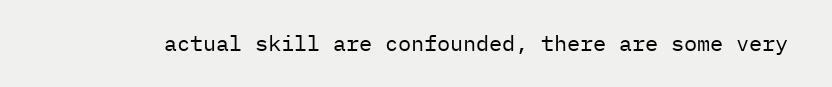actual skill are confounded, there are some very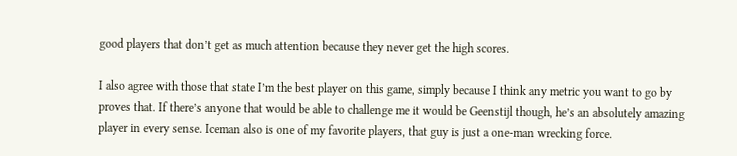good players that don’t get as much attention because they never get the high scores.

I also agree with those that state I’m the best player on this game, simply because I think any metric you want to go by proves that. If there’s anyone that would be able to challenge me it would be Geenstijl though, he’s an absolutely amazing player in every sense. Iceman also is one of my favorite players, that guy is just a one-man wrecking force.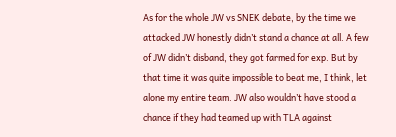As for the whole JW vs SNEK debate, by the time we attacked JW honestly didn’t stand a chance at all. A few of JW didn’t disband, they got farmed for exp. But by that time it was quite impossible to beat me, I think, let alone my entire team. JW also wouldn’t have stood a chance if they had teamed up with TLA against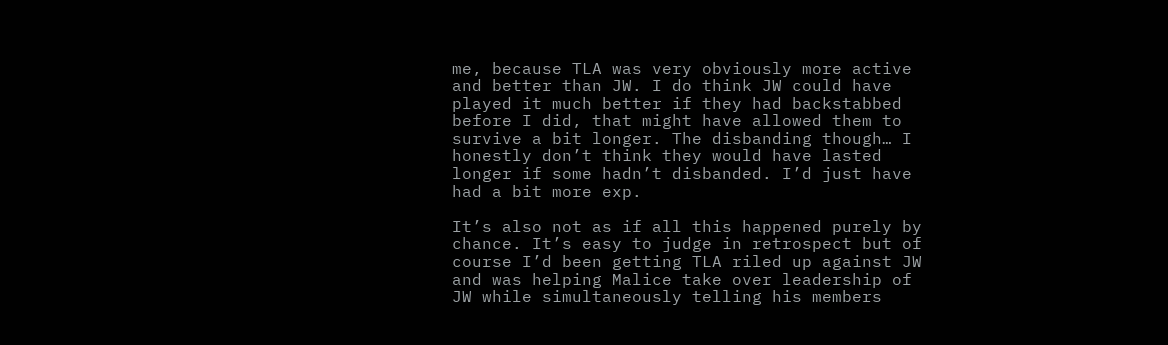me, because TLA was very obviously more active and better than JW. I do think JW could have played it much better if they had backstabbed before I did, that might have allowed them to survive a bit longer. The disbanding though… I honestly don’t think they would have lasted longer if some hadn’t disbanded. I’d just have had a bit more exp.

It’s also not as if all this happened purely by chance. It’s easy to judge in retrospect but of course I’d been getting TLA riled up against JW and was helping Malice take over leadership of JW while simultaneously telling his members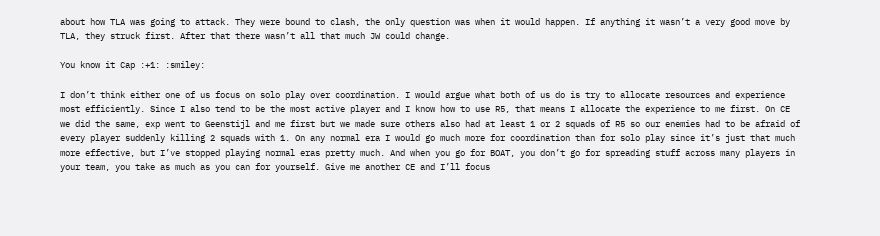about how TLA was going to attack. They were bound to clash, the only question was when it would happen. If anything it wasn’t a very good move by TLA, they struck first. After that there wasn’t all that much JW could change.

You know it Cap :+1: :smiley:

I don’t think either one of us focus on solo play over coordination. I would argue what both of us do is try to allocate resources and experience most efficiently. Since I also tend to be the most active player and I know how to use R5, that means I allocate the experience to me first. On CE we did the same, exp went to Geenstijl and me first but we made sure others also had at least 1 or 2 squads of R5 so our enemies had to be afraid of every player suddenly killing 2 squads with 1. On any normal era I would go much more for coordination than for solo play since it’s just that much more effective, but I’ve stopped playing normal eras pretty much. And when you go for BOAT, you don’t go for spreading stuff across many players in your team, you take as much as you can for yourself. Give me another CE and I’ll focus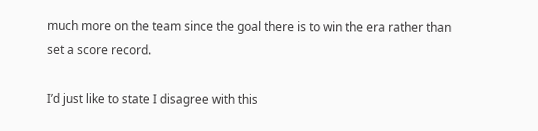much more on the team since the goal there is to win the era rather than set a score record.

I’d just like to state I disagree with this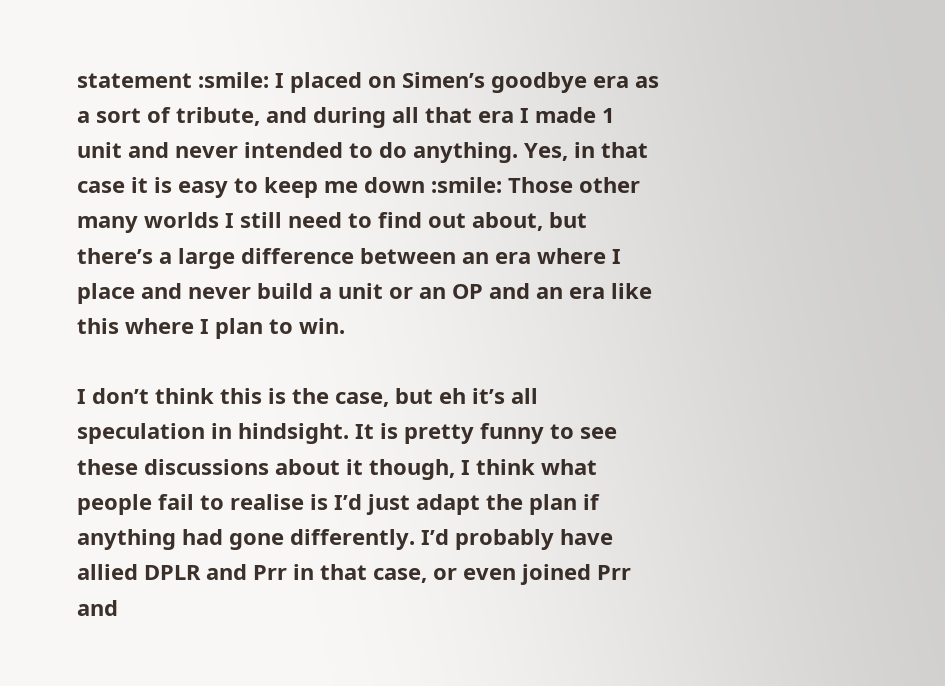statement :smile: I placed on Simen’s goodbye era as a sort of tribute, and during all that era I made 1 unit and never intended to do anything. Yes, in that case it is easy to keep me down :smile: Those other many worlds I still need to find out about, but there’s a large difference between an era where I place and never build a unit or an OP and an era like this where I plan to win.

I don’t think this is the case, but eh it’s all speculation in hindsight. It is pretty funny to see these discussions about it though, I think what people fail to realise is I’d just adapt the plan if anything had gone differently. I’d probably have allied DPLR and Prr in that case, or even joined Prr and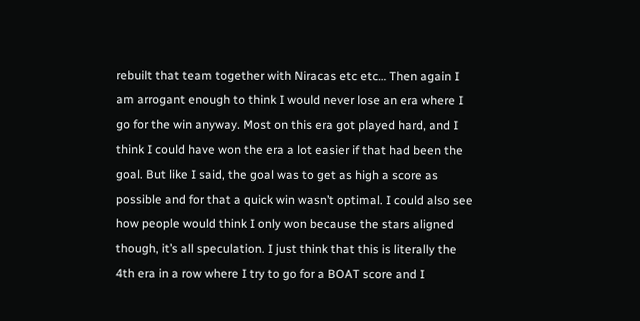rebuilt that team together with Niracas etc etc… Then again I am arrogant enough to think I would never lose an era where I go for the win anyway. Most on this era got played hard, and I think I could have won the era a lot easier if that had been the goal. But like I said, the goal was to get as high a score as possible and for that a quick win wasn’t optimal. I could also see how people would think I only won because the stars aligned though, it’s all speculation. I just think that this is literally the 4th era in a row where I try to go for a BOAT score and I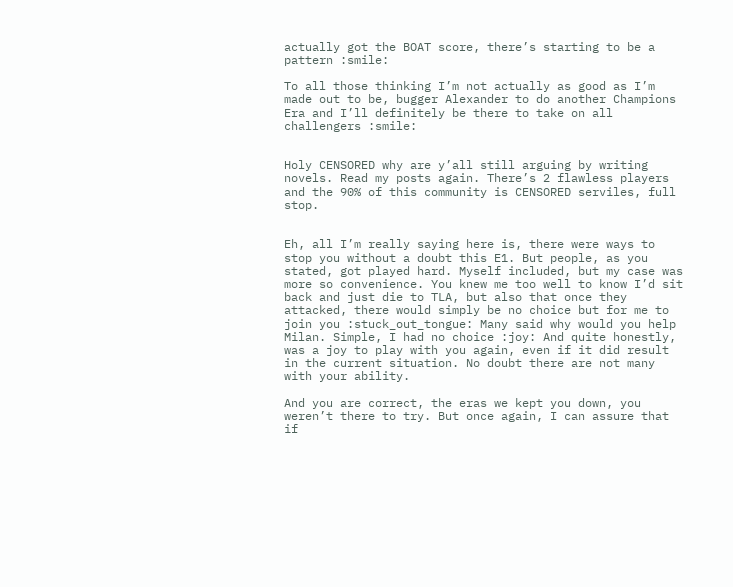actually got the BOAT score, there’s starting to be a pattern :smile:

To all those thinking I’m not actually as good as I’m made out to be, bugger Alexander to do another Champions Era and I’ll definitely be there to take on all challengers :smile:


Holy CENSORED why are y’all still arguing by writing novels. Read my posts again. There’s 2 flawless players and the 90% of this community is CENSORED serviles, full stop.


Eh, all I’m really saying here is, there were ways to stop you without a doubt this E1. But people, as you stated, got played hard. Myself included, but my case was more so convenience. You knew me too well to know I’d sit back and just die to TLA, but also that once they attacked, there would simply be no choice but for me to join you :stuck_out_tongue: Many said why would you help Milan. Simple, I had no choice :joy: And quite honestly, was a joy to play with you again, even if it did result in the current situation. No doubt there are not many with your ability.

And you are correct, the eras we kept you down, you weren’t there to try. But once again, I can assure that if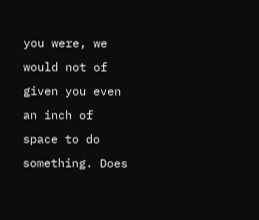you were, we would not of given you even an inch of space to do something. Does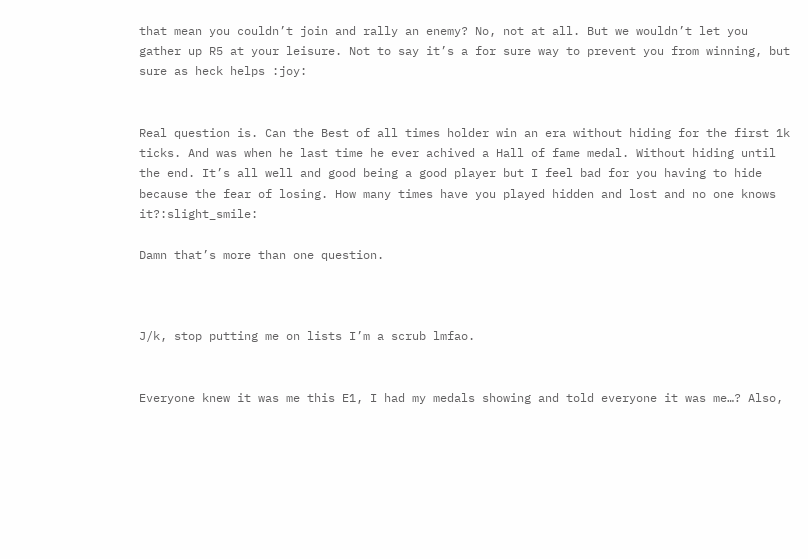that mean you couldn’t join and rally an enemy? No, not at all. But we wouldn’t let you gather up R5 at your leisure. Not to say it’s a for sure way to prevent you from winning, but sure as heck helps :joy:


Real question is. Can the Best of all times holder win an era without hiding for the first 1k ticks. And was when he last time he ever achived a Hall of fame medal. Without hiding until the end. It’s all well and good being a good player but I feel bad for you having to hide because the fear of losing. How many times have you played hidden and lost and no one knows it?:slight_smile:

Damn that’s more than one question.



J/k, stop putting me on lists I’m a scrub lmfao.


Everyone knew it was me this E1, I had my medals showing and told everyone it was me…? Also,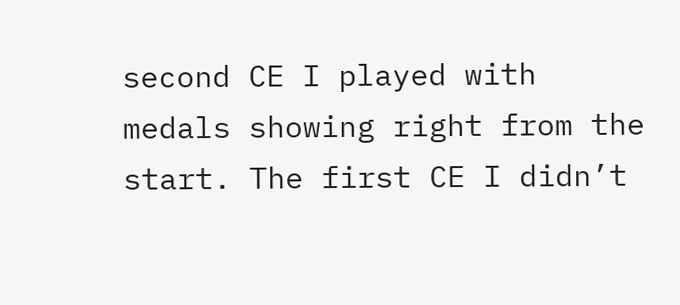second CE I played with medals showing right from the start. The first CE I didn’t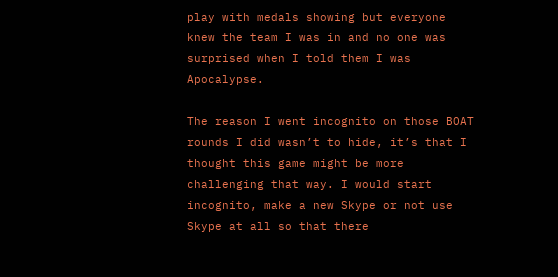play with medals showing but everyone knew the team I was in and no one was surprised when I told them I was Apocalypse.

The reason I went incognito on those BOAT rounds I did wasn’t to hide, it’s that I thought this game might be more challenging that way. I would start incognito, make a new Skype or not use Skype at all so that there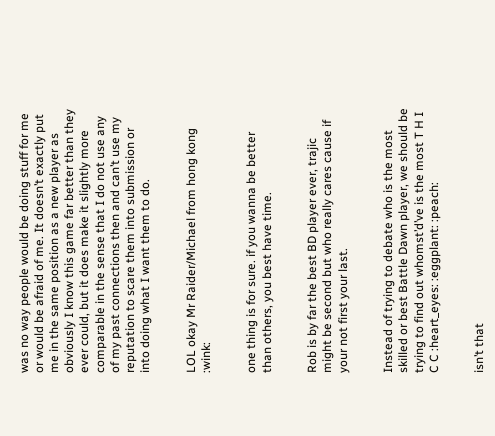was no way people would be doing stuff for me or would be afraid of me. It doesn’t exactly put me in the same position as a new player as obviously I know this game far better than they ever could, but it does make it slightly more comparable in the sense that I do not use any of my past connections then and can’t use my reputation to scare them into submission or into doing what I want them to do.


LOL okay Mr Raider/Michael from hong kong :wink:


one thing is for sure. if you wanna be better than others, you best have time.


Rob is by far the best BD player ever, trajic might be second but who really cares cause if your not first your last.


Instead of trying to debate who is the most skilled or best Battle Dawn player, we should be trying to find out whomst’d’ve is the most T H I C C :heart_eyes: :eggplant: :peach:


isn’t that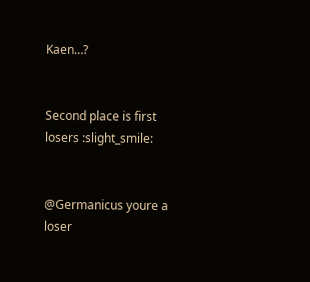Kaen…?


Second place is first losers :slight_smile:


@Germanicus youre a loser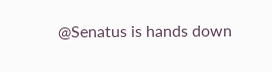@Senatus is hands down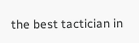the best tactician in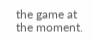the game at the moment.